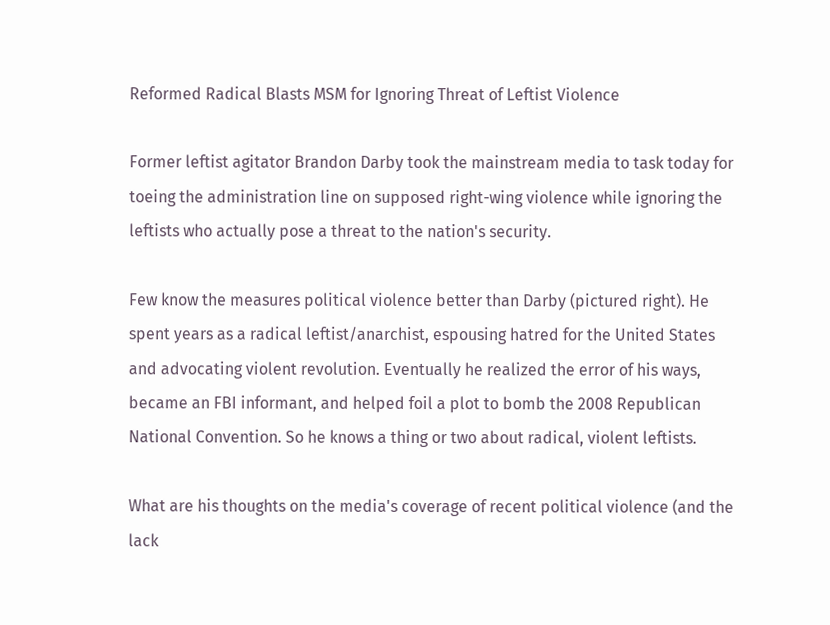Reformed Radical Blasts MSM for Ignoring Threat of Leftist Violence

Former leftist agitator Brandon Darby took the mainstream media to task today for toeing the administration line on supposed right-wing violence while ignoring the leftists who actually pose a threat to the nation's security.

Few know the measures political violence better than Darby (pictured right). He spent years as a radical leftist/anarchist, espousing hatred for the United States and advocating violent revolution. Eventually he realized the error of his ways, became an FBI informant, and helped foil a plot to bomb the 2008 Republican National Convention. So he knows a thing or two about radical, violent leftists.

What are his thoughts on the media's coverage of recent political violence (and the lack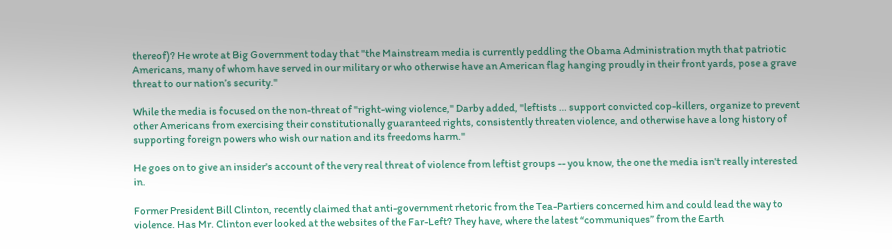thereof)? He wrote at Big Government today that "the Mainstream media is currently peddling the Obama Administration myth that patriotic Americans, many of whom have served in our military or who otherwise have an American flag hanging proudly in their front yards, pose a grave threat to our nation’s security."

While the media is focused on the non-threat of "right-wing violence," Darby added, "leftists … support convicted cop-killers, organize to prevent other Americans from exercising their constitutionally guaranteed rights, consistently threaten violence, and otherwise have a long history of supporting foreign powers who wish our nation and its freedoms harm."

He goes on to give an insider's account of the very real threat of violence from leftist groups -- you know, the one the media isn't really interested in.

Former President Bill Clinton, recently claimed that anti-government rhetoric from the Tea-Partiers concerned him and could lead the way to violence. Has Mr. Clinton ever looked at the websites of the Far-Left? They have, where the latest “communiques” from the Earth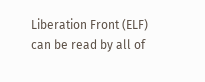Liberation Front (ELF)  can be read by all of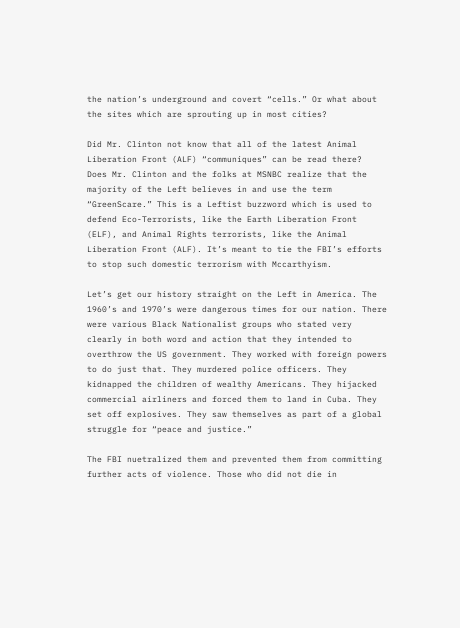the nation’s underground and covert “cells.” Or what about the sites which are sprouting up in most cities?

Did Mr. Clinton not know that all of the latest Animal Liberation Front (ALF) “communiques” can be read there?  Does Mr. Clinton and the folks at MSNBC realize that the majority of the Left believes in and use the term “GreenScare.” This is a Leftist buzzword which is used to defend Eco-Terrorists, like the Earth Liberation Front (ELF), and Animal Rights terrorists, like the Animal Liberation Front (ALF). It’s meant to tie the FBI’s efforts to stop such domestic terrorism with Mccarthyism.

Let’s get our history straight on the Left in America. The 1960’s and 1970’s were dangerous times for our nation. There were various Black Nationalist groups who stated very clearly in both word and action that they intended to overthrow the US government. They worked with foreign powers to do just that. They murdered police officers. They kidnapped the children of wealthy Americans. They hijacked commercial airliners and forced them to land in Cuba. They set off explosives. They saw themselves as part of a global struggle for “peace and justice.”

The FBI nuetralized them and prevented them from committing further acts of violence. Those who did not die in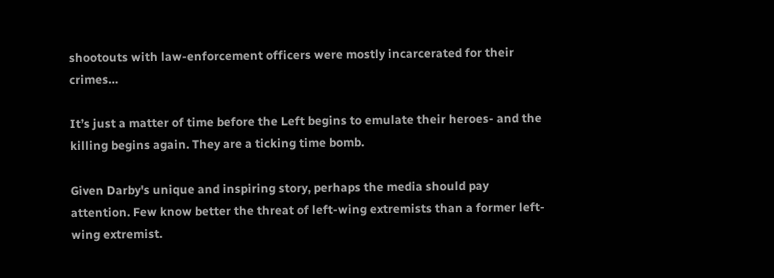shootouts with law-enforcement officers were mostly incarcerated for their crimes…

It’s just a matter of time before the Left begins to emulate their heroes- and the killing begins again. They are a ticking time bomb.

Given Darby's unique and inspiring story, perhaps the media should pay attention. Few know better the threat of left-wing extremists than a former left-wing extremist.